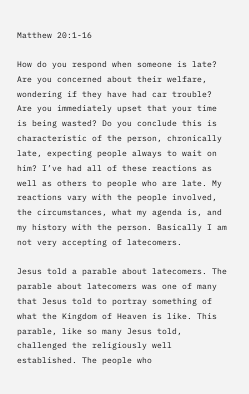Matthew 20:1-16

How do you respond when someone is late? Are you concerned about their welfare, wondering if they have had car trouble? Are you immediately upset that your time is being wasted? Do you conclude this is characteristic of the person, chronically late, expecting people always to wait on him? I’ve had all of these reactions as well as others to people who are late. My reactions vary with the people involved, the circumstances, what my agenda is, and my history with the person. Basically I am not very accepting of latecomers.

Jesus told a parable about latecomers. The parable about latecomers was one of many that Jesus told to portray something of what the Kingdom of Heaven is like. This parable, like so many Jesus told, challenged the religiously well established. The people who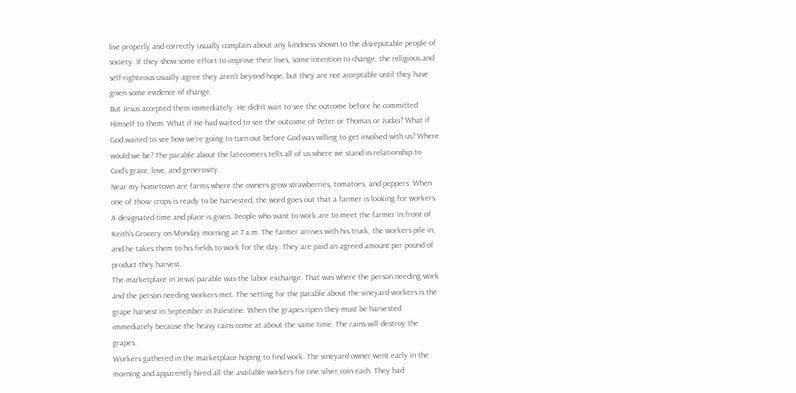live properly and correctly usually complain about any kindness shown to the disreputable people of society. If they show some effort to improve their lives, some intention to change, the religious and self-righteous usually agree they aren’t beyond hope, but they are not acceptable until they have given some evidence of change.
But Jesus accepted them immediately. He didn’t wait to see the outcome before he committed Himself to them. What if He had waited to see the outcome of Peter or Thomas or Judas? What if God waited to see how we’re going to turn out before God was willing to get involved with us? Where would we be? The parable about the latecomers tells all of us where we stand in relationship to God’s grace, love, and generosity.
Near my hometown are farms where the owners grow strawberries, tomatoes, and peppers. When one of those crops is ready to be harvested, the word goes out that a farmer is looking for workers. A designated time and place is given. People who want to work are to meet the farmer in front of Keith’s Grocery on Monday morning at 7 a.m. The farmer arrives with his truck, the workers pile in, and he takes them to his fields to work for the day. They are paid an agreed amount per pound of product they harvest.
The marketplace in Jesus’ parable was the labor exchange. That was where the person needing work and the person needing workers met. The setting for the parable about the vineyard workers is the grape harvest in September in Palestine. When the grapes ripen they must be harvested immediately because the heavy rains come at about the same time. The rains will destroy the grapes.
Workers gathered in the marketplace hoping to find work. The vineyard owner went early in the morning and apparently hired all the available workers for one silver coin each. They had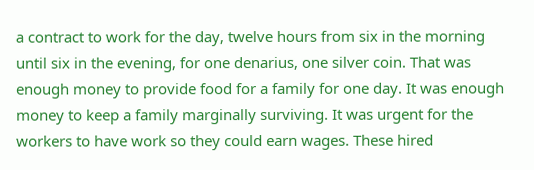a contract to work for the day, twelve hours from six in the morning until six in the evening, for one denarius, one silver coin. That was enough money to provide food for a family for one day. It was enough money to keep a family marginally surviving. It was urgent for the workers to have work so they could earn wages. These hired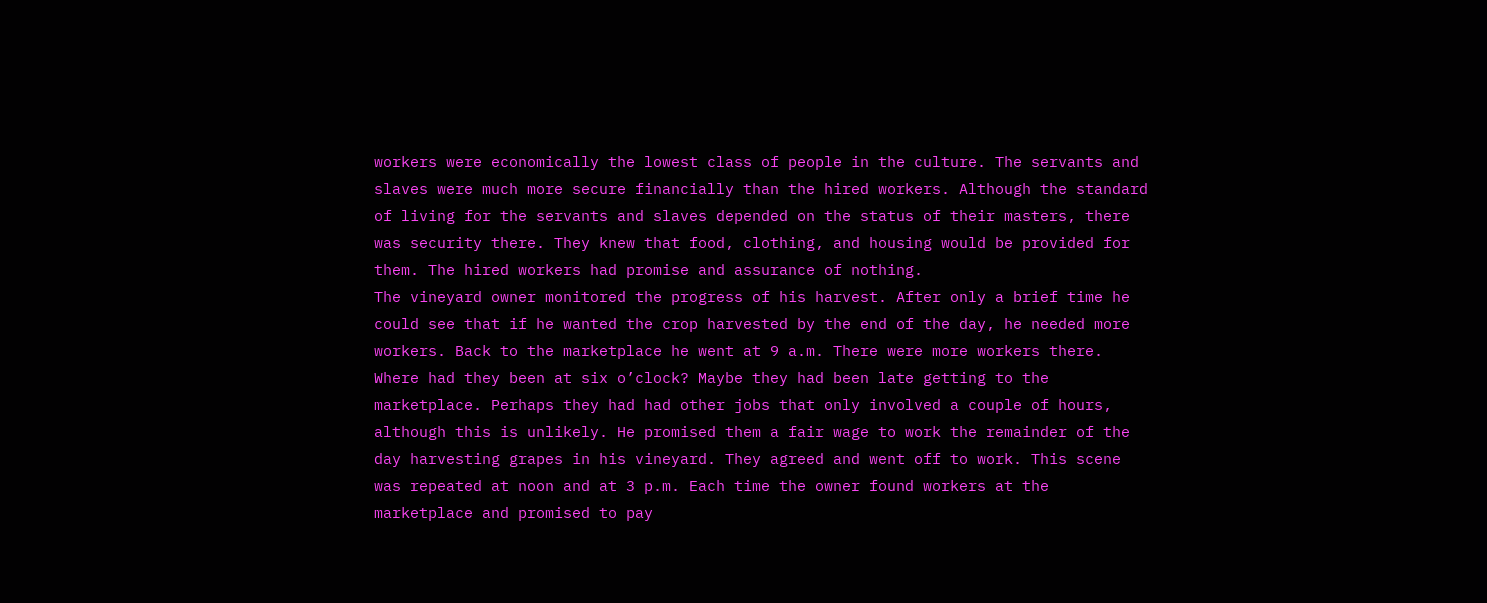workers were economically the lowest class of people in the culture. The servants and slaves were much more secure financially than the hired workers. Although the standard of living for the servants and slaves depended on the status of their masters, there was security there. They knew that food, clothing, and housing would be provided for them. The hired workers had promise and assurance of nothing.
The vineyard owner monitored the progress of his harvest. After only a brief time he could see that if he wanted the crop harvested by the end of the day, he needed more workers. Back to the marketplace he went at 9 a.m. There were more workers there. Where had they been at six o’clock? Maybe they had been late getting to the marketplace. Perhaps they had had other jobs that only involved a couple of hours, although this is unlikely. He promised them a fair wage to work the remainder of the day harvesting grapes in his vineyard. They agreed and went off to work. This scene was repeated at noon and at 3 p.m. Each time the owner found workers at the marketplace and promised to pay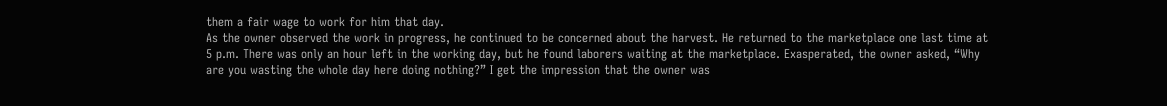them a fair wage to work for him that day.
As the owner observed the work in progress, he continued to be concerned about the harvest. He returned to the marketplace one last time at 5 p.m. There was only an hour left in the working day, but he found laborers waiting at the marketplace. Exasperated, the owner asked, “Why are you wasting the whole day here doing nothing?” I get the impression that the owner was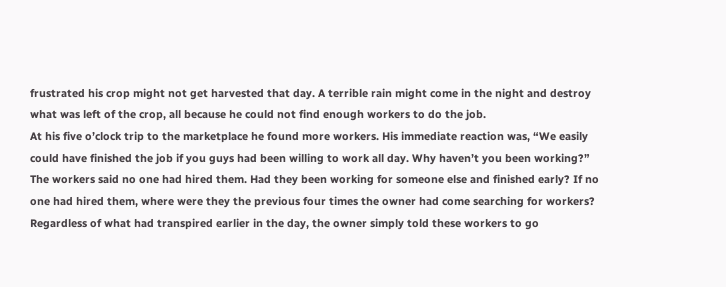frustrated his crop might not get harvested that day. A terrible rain might come in the night and destroy what was left of the crop, all because he could not find enough workers to do the job.
At his five o’clock trip to the marketplace he found more workers. His immediate reaction was, “We easily could have finished the job if you guys had been willing to work all day. Why haven’t you been working?” The workers said no one had hired them. Had they been working for someone else and finished early? If no one had hired them, where were they the previous four times the owner had come searching for workers?
Regardless of what had transpired earlier in the day, the owner simply told these workers to go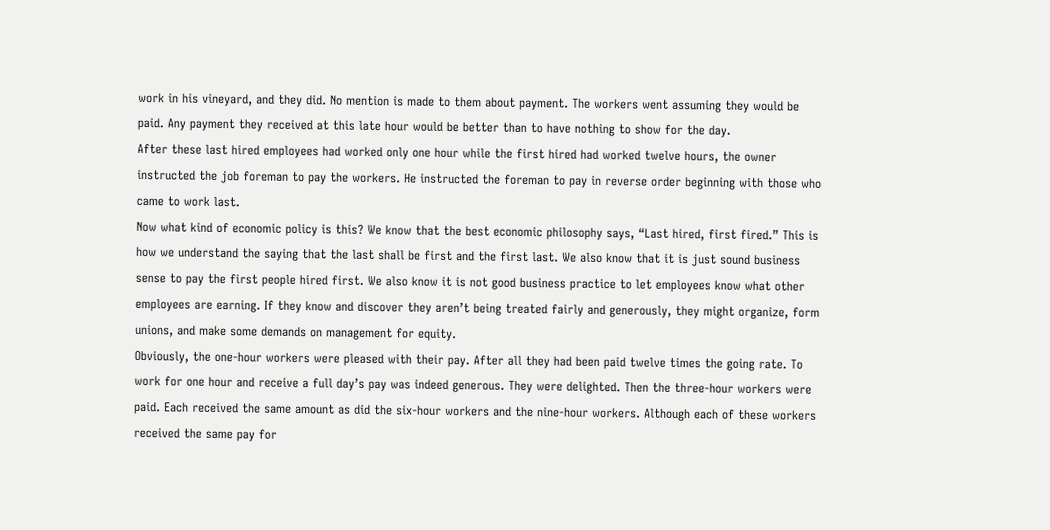work in his vineyard, and they did. No mention is made to them about payment. The workers went assuming they would be paid. Any payment they received at this late hour would be better than to have nothing to show for the day.
After these last hired employees had worked only one hour while the first hired had worked twelve hours, the owner instructed the job foreman to pay the workers. He instructed the foreman to pay in reverse order beginning with those who came to work last.
Now what kind of economic policy is this? We know that the best economic philosophy says, “Last hired, first fired.” This is how we understand the saying that the last shall be first and the first last. We also know that it is just sound business sense to pay the first people hired first. We also know it is not good business practice to let employees know what other employees are earning. If they know and discover they aren’t being treated fairly and generously, they might organize, form unions, and make some demands on management for equity.
Obviously, the one-hour workers were pleased with their pay. After all they had been paid twelve times the going rate. To work for one hour and receive a full day’s pay was indeed generous. They were delighted. Then the three-hour workers were paid. Each received the same amount as did the six-hour workers and the nine-hour workers. Although each of these workers received the same pay for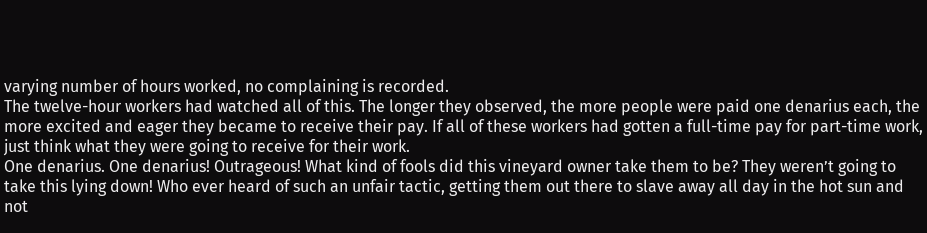varying number of hours worked, no complaining is recorded.
The twelve-hour workers had watched all of this. The longer they observed, the more people were paid one denarius each, the more excited and eager they became to receive their pay. If all of these workers had gotten a full-time pay for part-time work, just think what they were going to receive for their work.
One denarius. One denarius! Outrageous! What kind of fools did this vineyard owner take them to be? They weren’t going to take this lying down! Who ever heard of such an unfair tactic, getting them out there to slave away all day in the hot sun and not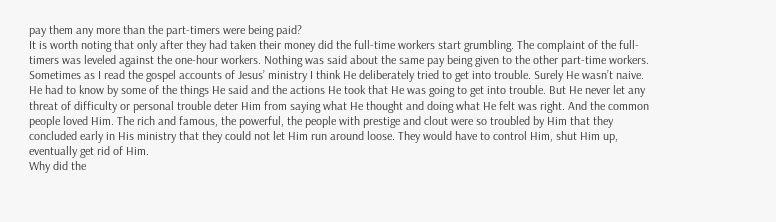pay them any more than the part-timers were being paid?
It is worth noting that only after they had taken their money did the full-time workers start grumbling. The complaint of the full-timers was leveled against the one-hour workers. Nothing was said about the same pay being given to the other part-time workers.
Sometimes as I read the gospel accounts of Jesus’ ministry I think He deliberately tried to get into trouble. Surely He wasn’t naive. He had to know by some of the things He said and the actions He took that He was going to get into trouble. But He never let any threat of difficulty or personal trouble deter Him from saying what He thought and doing what He felt was right. And the common people loved Him. The rich and famous, the powerful, the people with prestige and clout were so troubled by Him that they concluded early in His ministry that they could not let Him run around loose. They would have to control Him, shut Him up, eventually get rid of Him.
Why did the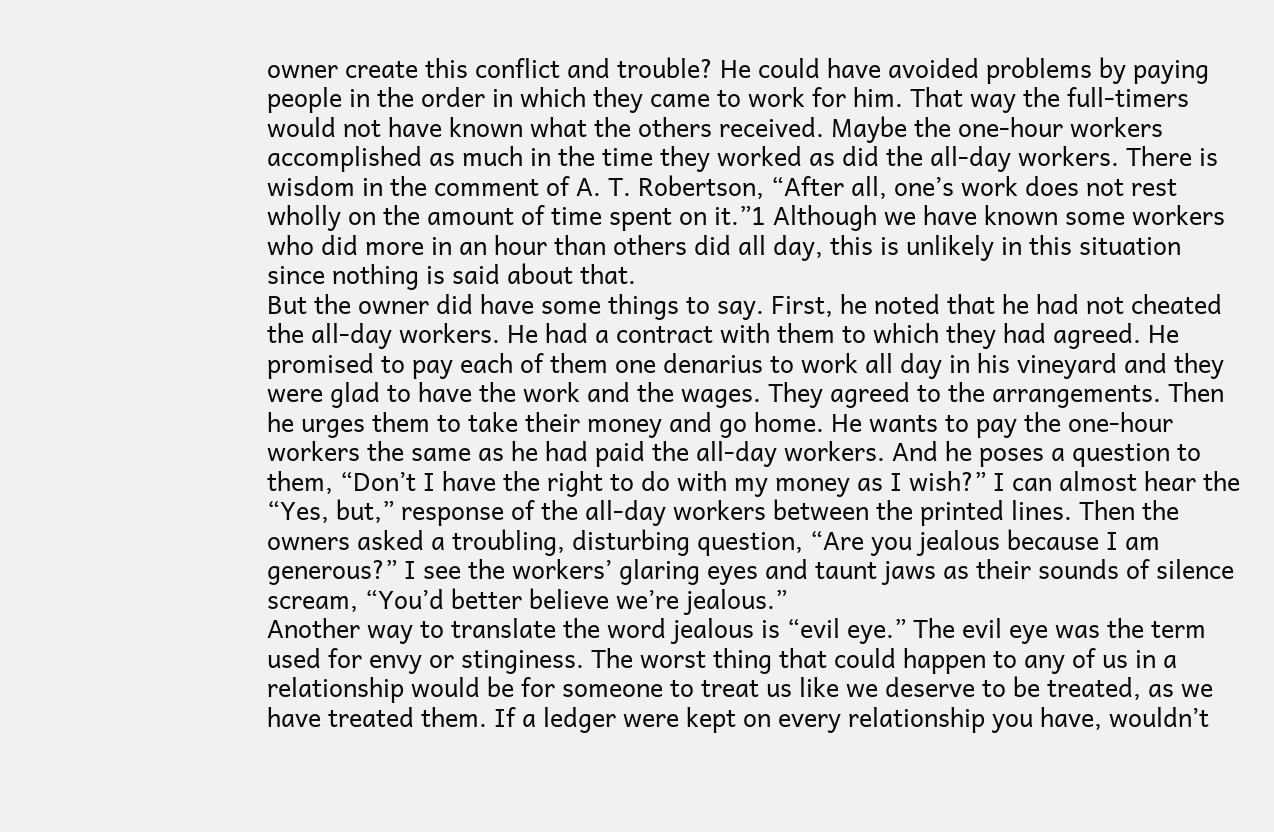owner create this conflict and trouble? He could have avoided problems by paying people in the order in which they came to work for him. That way the full-timers would not have known what the others received. Maybe the one-hour workers accomplished as much in the time they worked as did the all-day workers. There is wisdom in the comment of A. T. Robertson, “After all, one’s work does not rest wholly on the amount of time spent on it.”1 Although we have known some workers who did more in an hour than others did all day, this is unlikely in this situation since nothing is said about that.
But the owner did have some things to say. First, he noted that he had not cheated the all-day workers. He had a contract with them to which they had agreed. He promised to pay each of them one denarius to work all day in his vineyard and they were glad to have the work and the wages. They agreed to the arrangements. Then he urges them to take their money and go home. He wants to pay the one-hour workers the same as he had paid the all-day workers. And he poses a question to them, “Don’t I have the right to do with my money as I wish?” I can almost hear the “Yes, but,” response of the all-day workers between the printed lines. Then the owners asked a troubling, disturbing question, “Are you jealous because I am generous?” I see the workers’ glaring eyes and taunt jaws as their sounds of silence scream, “You’d better believe we’re jealous.”
Another way to translate the word jealous is “evil eye.” The evil eye was the term used for envy or stinginess. The worst thing that could happen to any of us in a relationship would be for someone to treat us like we deserve to be treated, as we have treated them. If a ledger were kept on every relationship you have, wouldn’t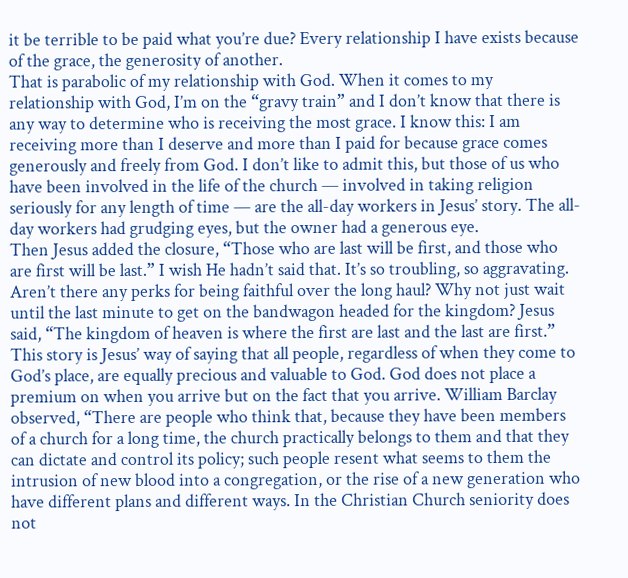it be terrible to be paid what you’re due? Every relationship I have exists because of the grace, the generosity of another.
That is parabolic of my relationship with God. When it comes to my relationship with God, I’m on the “gravy train” and I don’t know that there is any way to determine who is receiving the most grace. I know this: I am receiving more than I deserve and more than I paid for because grace comes generously and freely from God. I don’t like to admit this, but those of us who have been involved in the life of the church — involved in taking religion seriously for any length of time — are the all-day workers in Jesus’ story. The all-day workers had grudging eyes, but the owner had a generous eye.
Then Jesus added the closure, “Those who are last will be first, and those who are first will be last.” I wish He hadn’t said that. It’s so troubling, so aggravating. Aren’t there any perks for being faithful over the long haul? Why not just wait until the last minute to get on the bandwagon headed for the kingdom? Jesus said, “The kingdom of heaven is where the first are last and the last are first.”
This story is Jesus’ way of saying that all people, regardless of when they come to God’s place, are equally precious and valuable to God. God does not place a premium on when you arrive but on the fact that you arrive. William Barclay observed, “There are people who think that, because they have been members of a church for a long time, the church practically belongs to them and that they can dictate and control its policy; such people resent what seems to them the intrusion of new blood into a congregation, or the rise of a new generation who have different plans and different ways. In the Christian Church seniority does not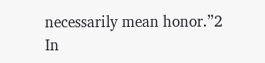necessarily mean honor.”2
In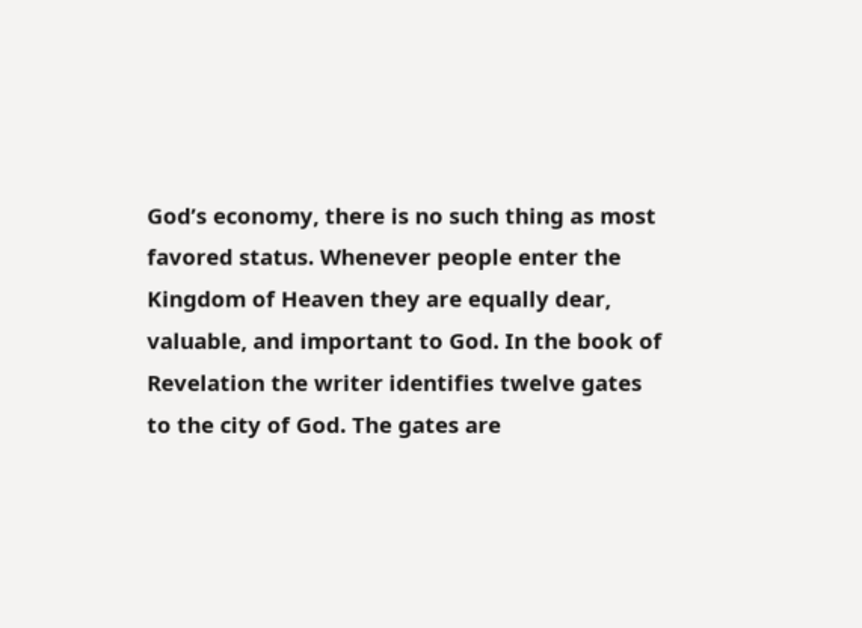God’s economy, there is no such thing as most favored status. Whenever people enter the Kingdom of Heaven they are equally dear, valuable, and important to God. In the book of Revelation the writer identifies twelve gates to the city of God. The gates are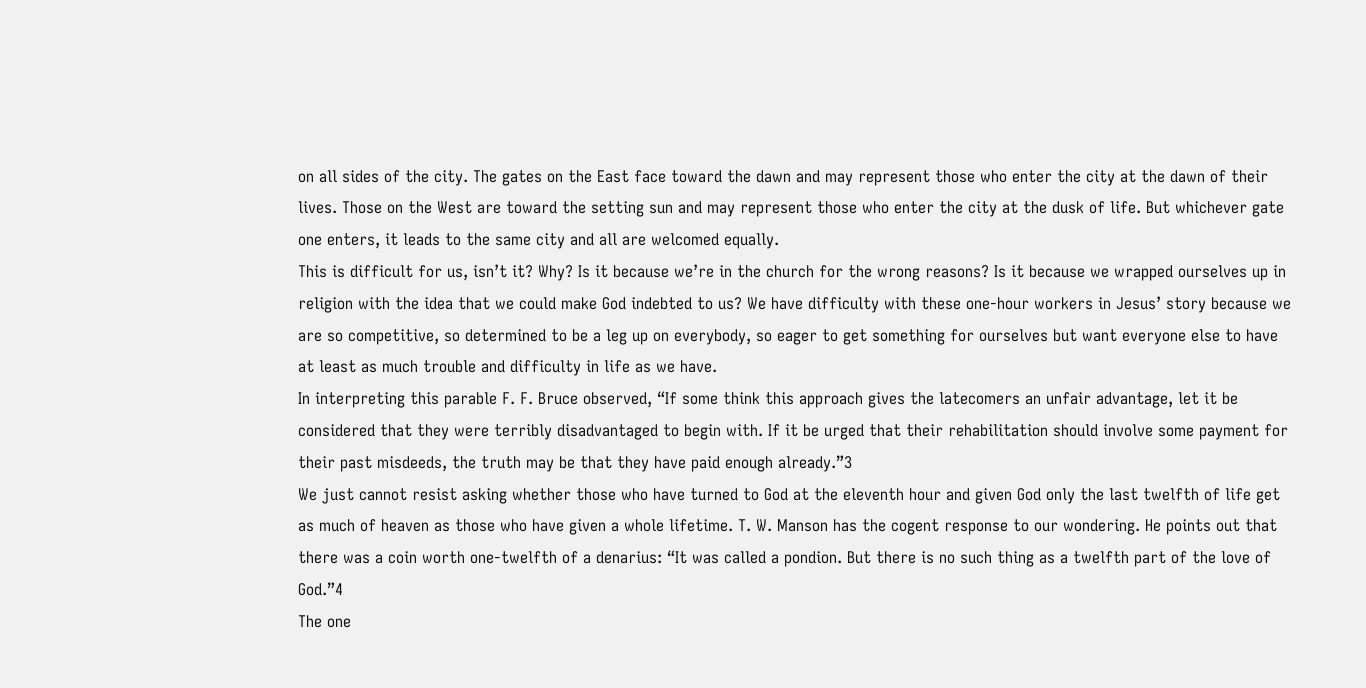on all sides of the city. The gates on the East face toward the dawn and may represent those who enter the city at the dawn of their lives. Those on the West are toward the setting sun and may represent those who enter the city at the dusk of life. But whichever gate one enters, it leads to the same city and all are welcomed equally.
This is difficult for us, isn’t it? Why? Is it because we’re in the church for the wrong reasons? Is it because we wrapped ourselves up in religion with the idea that we could make God indebted to us? We have difficulty with these one-hour workers in Jesus’ story because we are so competitive, so determined to be a leg up on everybody, so eager to get something for ourselves but want everyone else to have at least as much trouble and difficulty in life as we have.
In interpreting this parable F. F. Bruce observed, “If some think this approach gives the latecomers an unfair advantage, let it be considered that they were terribly disadvantaged to begin with. If it be urged that their rehabilitation should involve some payment for their past misdeeds, the truth may be that they have paid enough already.”3
We just cannot resist asking whether those who have turned to God at the eleventh hour and given God only the last twelfth of life get as much of heaven as those who have given a whole lifetime. T. W. Manson has the cogent response to our wondering. He points out that there was a coin worth one-twelfth of a denarius: “It was called a pondion. But there is no such thing as a twelfth part of the love of God.”4
The one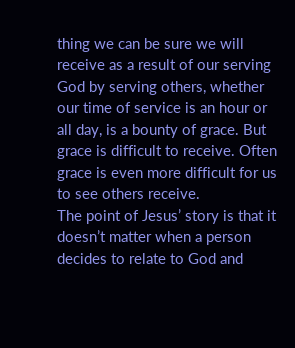thing we can be sure we will receive as a result of our serving God by serving others, whether our time of service is an hour or all day, is a bounty of grace. But grace is difficult to receive. Often grace is even more difficult for us to see others receive.
The point of Jesus’ story is that it doesn’t matter when a person decides to relate to God and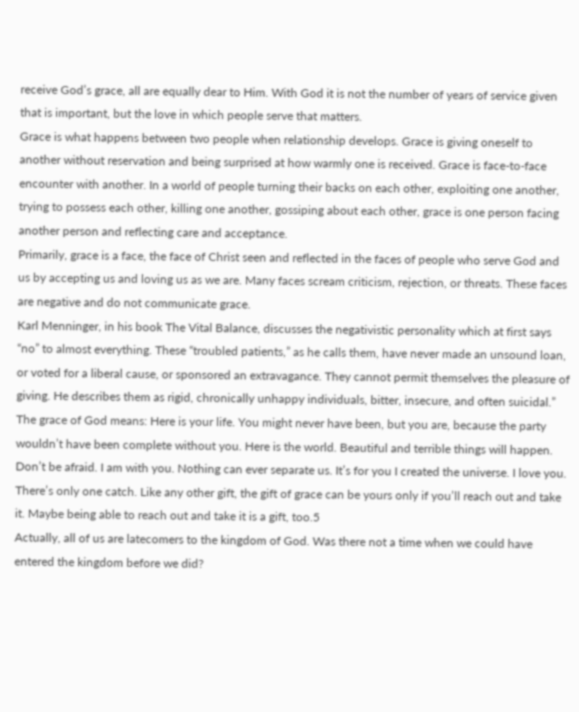receive God’s grace, all are equally dear to Him. With God it is not the number of years of service given that is important, but the love in which people serve that matters.
Grace is what happens between two people when relationship develops. Grace is giving oneself to another without reservation and being surprised at how warmly one is received. Grace is face-to-face encounter with another. In a world of people turning their backs on each other, exploiting one another, trying to possess each other, killing one another, gossiping about each other, grace is one person facing another person and reflecting care and acceptance.
Primarily, grace is a face, the face of Christ seen and reflected in the faces of people who serve God and us by accepting us and loving us as we are. Many faces scream criticism, rejection, or threats. These faces are negative and do not communicate grace.
Karl Menninger, in his book The Vital Balance, discusses the negativistic personality which at first says “no” to almost everything. These “troubled patients,” as he calls them, have never made an unsound loan, or voted for a liberal cause, or sponsored an extravagance. They cannot permit themselves the pleasure of giving. He describes them as rigid, chronically unhappy individuals, bitter, insecure, and often suicidal.”
The grace of God means: Here is your life. You might never have been, but you are, because the party wouldn’t have been complete without you. Here is the world. Beautiful and terrible things will happen. Don’t be afraid. I am with you. Nothing can ever separate us. It’s for you I created the universe. I love you.
There’s only one catch. Like any other gift, the gift of grace can be yours only if you’ll reach out and take it. Maybe being able to reach out and take it is a gift, too.5
Actually, all of us are latecomers to the kingdom of God. Was there not a time when we could have entered the kingdom before we did?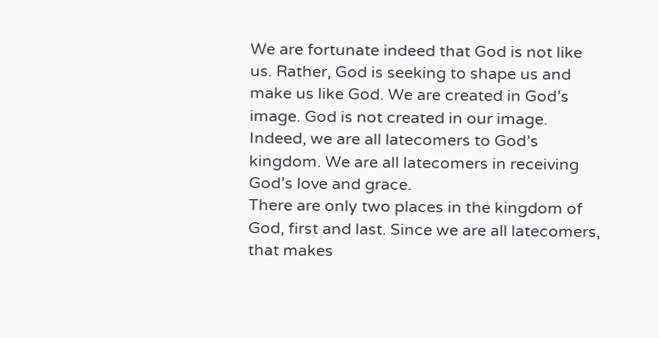We are fortunate indeed that God is not like us. Rather, God is seeking to shape us and make us like God. We are created in God’s image. God is not created in our image. Indeed, we are all latecomers to God’s kingdom. We are all latecomers in receiving God’s love and grace.
There are only two places in the kingdom of God, first and last. Since we are all latecomers, that makes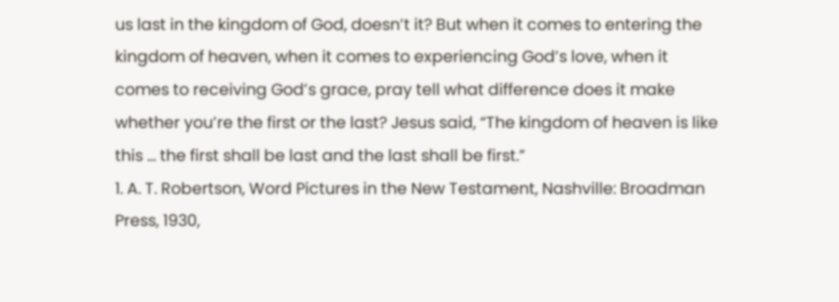us last in the kingdom of God, doesn’t it? But when it comes to entering the kingdom of heaven, when it comes to experiencing God’s love, when it comes to receiving God’s grace, pray tell what difference does it make whether you’re the first or the last? Jesus said, “The kingdom of heaven is like this … the first shall be last and the last shall be first.”
1. A. T. Robertson, Word Pictures in the New Testament, Nashville: Broadman Press, 1930,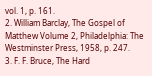vol. 1, p. 161.
2. William Barclay, The Gospel of Matthew Volume 2, Philadelphia: The Westminster Press, 1958, p. 247.
3. F. F. Bruce, The Hard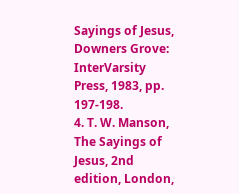Sayings of Jesus, Downers Grove: InterVarsity Press, 1983, pp. 197-198.
4. T. W. Manson, The Sayings of Jesus, 2nd edition, London,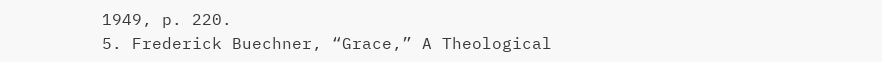1949, p. 220.
5. Frederick Buechner, “Grace,” A Theological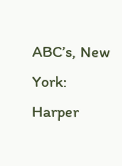ABC’s, New York: Harper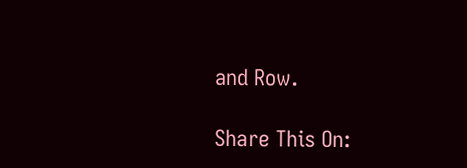and Row.

Share This On: